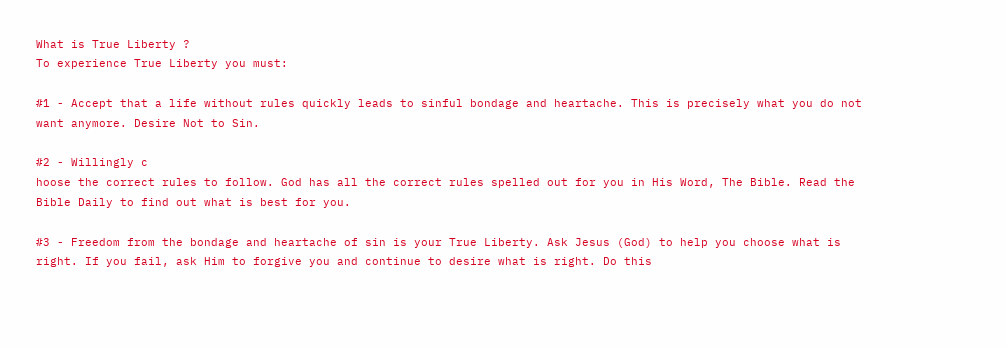What is True Liberty ?
To experience True Liberty you must:

#1 - Accept that a life without rules quickly leads to sinful bondage and heartache. This is precisely what you do not want anymore. Desire Not to Sin.

#2 - Willingly c
hoose the correct rules to follow. God has all the correct rules spelled out for you in His Word, The Bible. Read the Bible Daily to find out what is best for you.

#3 - Freedom from the bondage and heartache of sin is your True Liberty. Ask Jesus (God) to help you choose what is right. If you fail, ask Him to forgive you and continue to desire what is right. Do this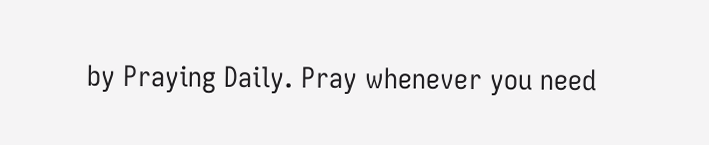by Praying Daily. Pray whenever you need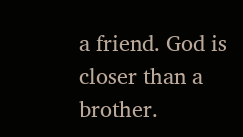a friend. God is closer than a brother.